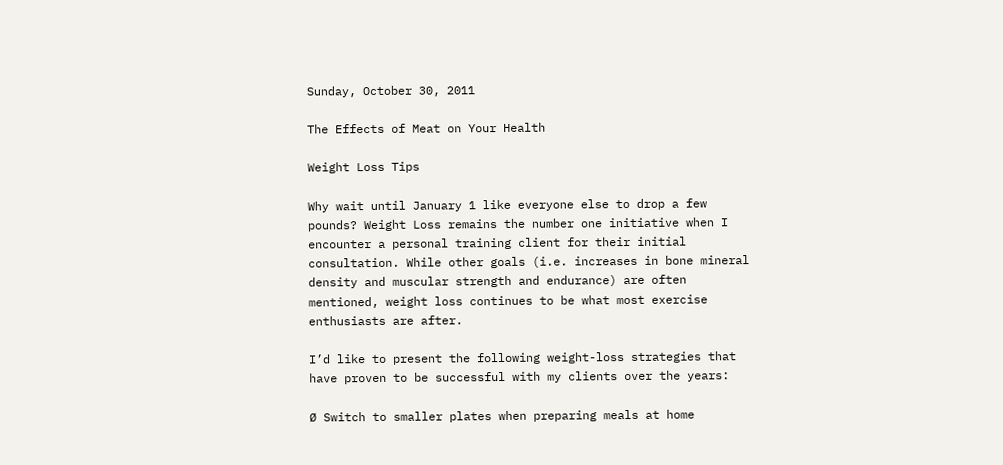Sunday, October 30, 2011

The Effects of Meat on Your Health

Weight Loss Tips

Why wait until January 1 like everyone else to drop a few pounds? Weight Loss remains the number one initiative when I encounter a personal training client for their initial consultation. While other goals (i.e. increases in bone mineral density and muscular strength and endurance) are often mentioned, weight loss continues to be what most exercise enthusiasts are after.

I’d like to present the following weight-loss strategies that have proven to be successful with my clients over the years:

Ø Switch to smaller plates when preparing meals at home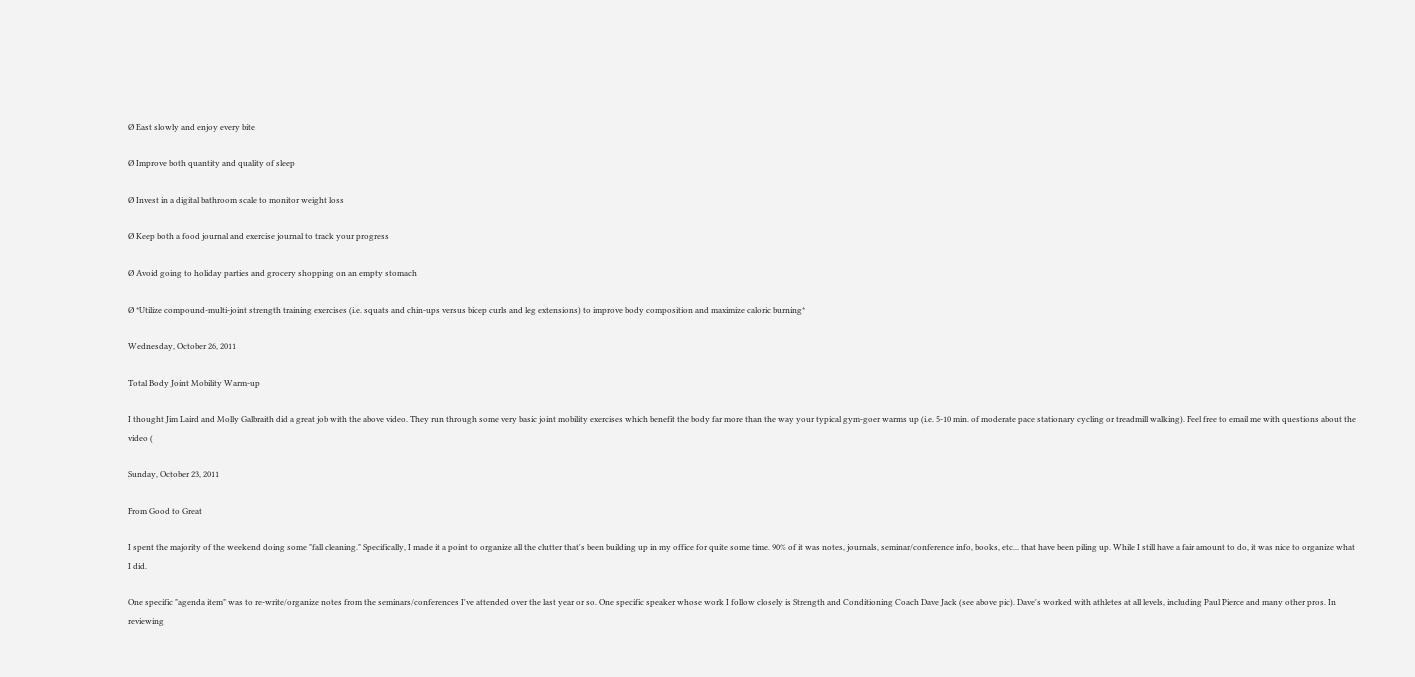Ø East slowly and enjoy every bite

Ø Improve both quantity and quality of sleep

Ø Invest in a digital bathroom scale to monitor weight loss

Ø Keep both a food journal and exercise journal to track your progress

Ø Avoid going to holiday parties and grocery shopping on an empty stomach

Ø *Utilize compound-multi-joint strength training exercises (i.e. squats and chin-ups versus bicep curls and leg extensions) to improve body composition and maximize caloric burning*

Wednesday, October 26, 2011

Total Body Joint Mobility Warm-up

I thought Jim Laird and Molly Galbraith did a great job with the above video. They run through some very basic joint mobility exercises which benefit the body far more than the way your typical gym-goer warms up (i.e. 5-10 min. of moderate pace stationary cycling or treadmill walking). Feel free to email me with questions about the video (

Sunday, October 23, 2011

From Good to Great

I spent the majority of the weekend doing some "fall cleaning." Specifically, I made it a point to organize all the clutter that's been building up in my office for quite some time. 90% of it was notes, journals, seminar/conference info, books, etc... that have been piling up. While I still have a fair amount to do, it was nice to organize what I did.

One specific "agenda item" was to re-write/organize notes from the seminars/conferences I've attended over the last year or so. One specific speaker whose work I follow closely is Strength and Conditioning Coach Dave Jack (see above pic). Dave's worked with athletes at all levels, including Paul Pierce and many other pros. In reviewing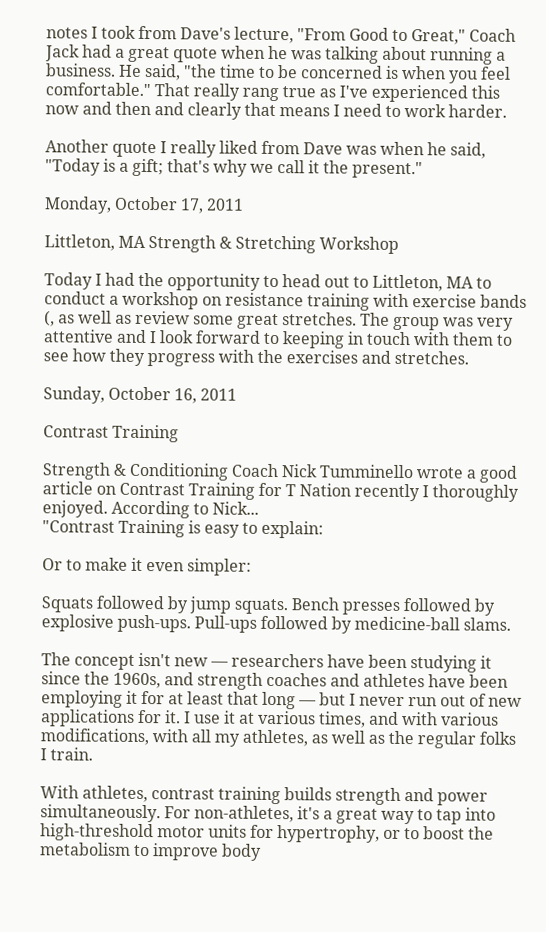notes I took from Dave's lecture, "From Good to Great," Coach Jack had a great quote when he was talking about running a business. He said, "the time to be concerned is when you feel comfortable." That really rang true as I've experienced this now and then and clearly that means I need to work harder.

Another quote I really liked from Dave was when he said, "Today is a gift; that's why we call it the present."

Monday, October 17, 2011

Littleton, MA Strength & Stretching Workshop

Today I had the opportunity to head out to Littleton, MA to conduct a workshop on resistance training with exercise bands (, as well as review some great stretches. The group was very attentive and I look forward to keeping in touch with them to see how they progress with the exercises and stretches.

Sunday, October 16, 2011

Contrast Training

Strength & Conditioning Coach Nick Tumminello wrote a good article on Contrast Training for T Nation recently I thoroughly enjoyed. According to Nick...
"Contrast Training is easy to explain:

Or to make it even simpler:

Squats followed by jump squats. Bench presses followed by explosive push-ups. Pull-ups followed by medicine-ball slams.

The concept isn't new — researchers have been studying it since the 1960s, and strength coaches and athletes have been employing it for at least that long — but I never run out of new applications for it. I use it at various times, and with various modifications, with all my athletes, as well as the regular folks I train.

With athletes, contrast training builds strength and power simultaneously. For non-athletes, it's a great way to tap into high-threshold motor units for hypertrophy, or to boost the metabolism to improve body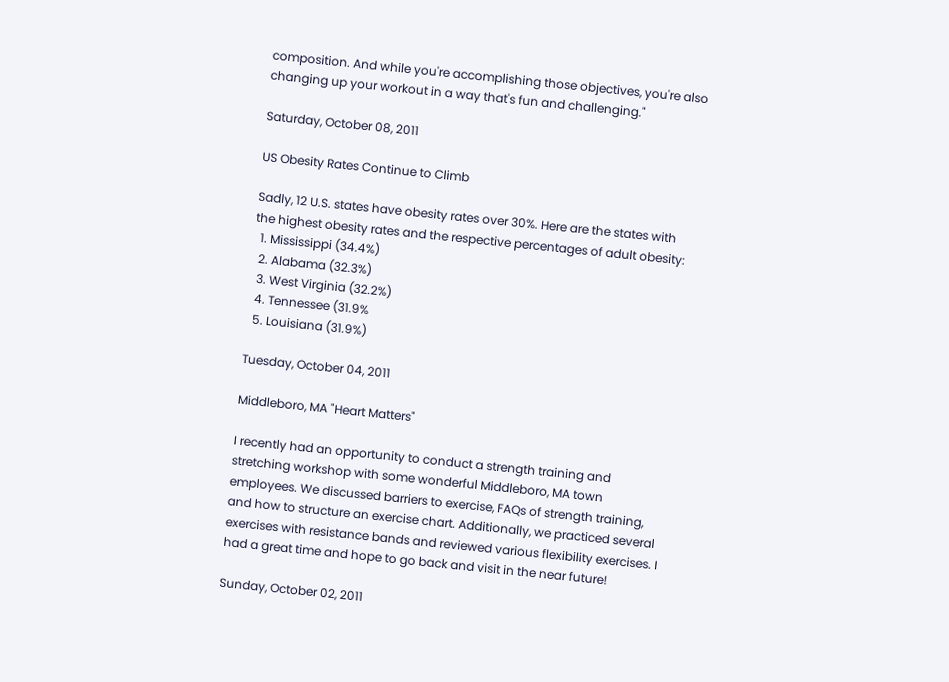composition. And while you're accomplishing those objectives, you're also changing up your workout in a way that's fun and challenging."

Saturday, October 08, 2011

US Obesity Rates Continue to Climb

Sadly, 12 U.S. states have obesity rates over 30%. Here are the states with the highest obesity rates and the respective percentages of adult obesity:
  1. Mississippi (34.4%)
  2. Alabama (32.3%)
  3. West Virginia (32.2%)
  4. Tennessee (31.9%
  5. Louisiana (31.9%)

Tuesday, October 04, 2011

Middleboro, MA "Heart Matters"

I recently had an opportunity to conduct a strength training and stretching workshop with some wonderful Middleboro, MA town employees. We discussed barriers to exercise, FAQs of strength training, and how to structure an exercise chart. Additionally, we practiced several exercises with resistance bands and reviewed various flexibility exercises. I had a great time and hope to go back and visit in the near future!

Sunday, October 02, 2011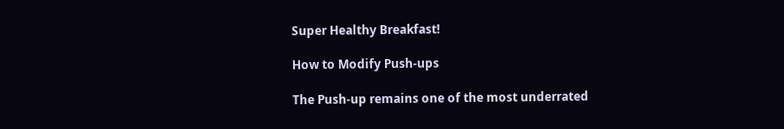Super Healthy Breakfast!

How to Modify Push-ups

The Push-up remains one of the most underrated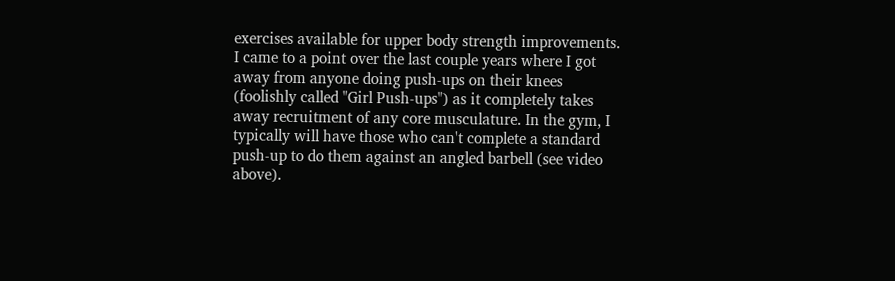exercises available for upper body strength improvements. I came to a point over the last couple years where I got away from anyone doing push-ups on their knees (foolishly called "Girl Push-ups") as it completely takes away recruitment of any core musculature. In the gym, I typically will have those who can't complete a standard push-up to do them against an angled barbell (see video above).